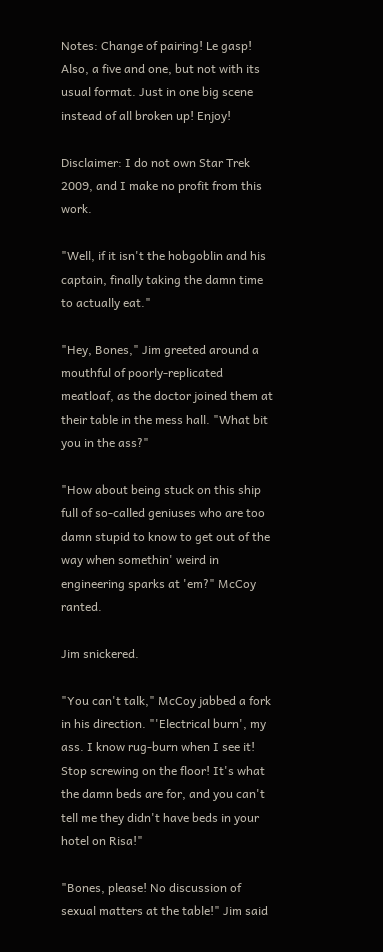Notes: Change of pairing! Le gasp! Also, a five and one, but not with its usual format. Just in one big scene instead of all broken up! Enjoy!

Disclaimer: I do not own Star Trek 2009, and I make no profit from this work.

"Well, if it isn't the hobgoblin and his captain, finally taking the damn time to actually eat."

"Hey, Bones," Jim greeted around a mouthful of poorly-replicated meatloaf, as the doctor joined them at their table in the mess hall. "What bit you in the ass?"

"How about being stuck on this ship full of so-called geniuses who are too damn stupid to know to get out of the way when somethin' weird in engineering sparks at 'em?" McCoy ranted.

Jim snickered.

"You can't talk," McCoy jabbed a fork in his direction. "'Electrical burn', my ass. I know rug-burn when I see it! Stop screwing on the floor! It's what the damn beds are for, and you can't tell me they didn't have beds in your hotel on Risa!"

"Bones, please! No discussion of sexual matters at the table!" Jim said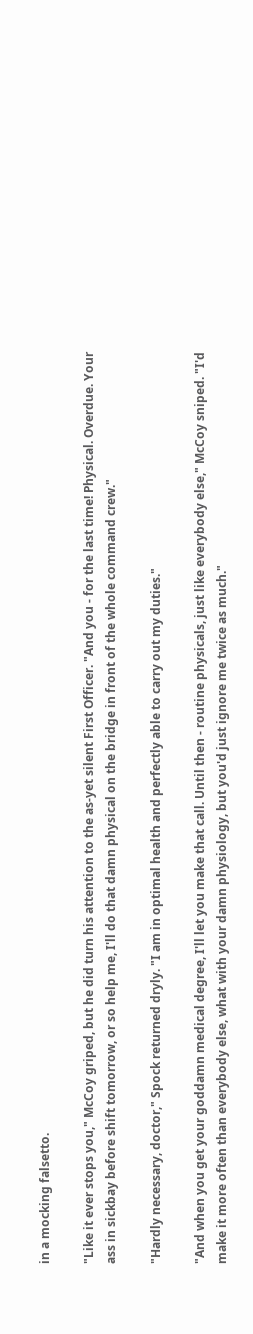in a mocking falsetto.

"Like it ever stops you," McCoy griped, but he did turn his attention to the as-yet silent First Officer. "And you - for the last time! Physical. Overdue. Your ass in sickbay before shift tomorrow, or so help me, I'll do that damn physical on the bridge in front of the whole command crew."

"Hardly necessary, doctor," Spock returned dryly. "I am in optimal health and perfectly able to carry out my duties."

"And when you get your goddamn medical degree, I'll let you make that call. Until then - routine physicals, just like everybody else," McCoy sniped. "I'd make it more often than everybody else, what with your damn physiology, but you'd just ignore me twice as much."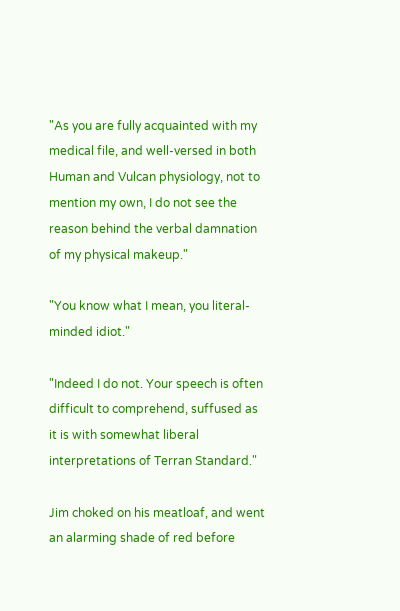"As you are fully acquainted with my medical file, and well-versed in both Human and Vulcan physiology, not to mention my own, I do not see the reason behind the verbal damnation of my physical makeup."

"You know what I mean, you literal-minded idiot."

"Indeed I do not. Your speech is often difficult to comprehend, suffused as it is with somewhat liberal interpretations of Terran Standard."

Jim choked on his meatloaf, and went an alarming shade of red before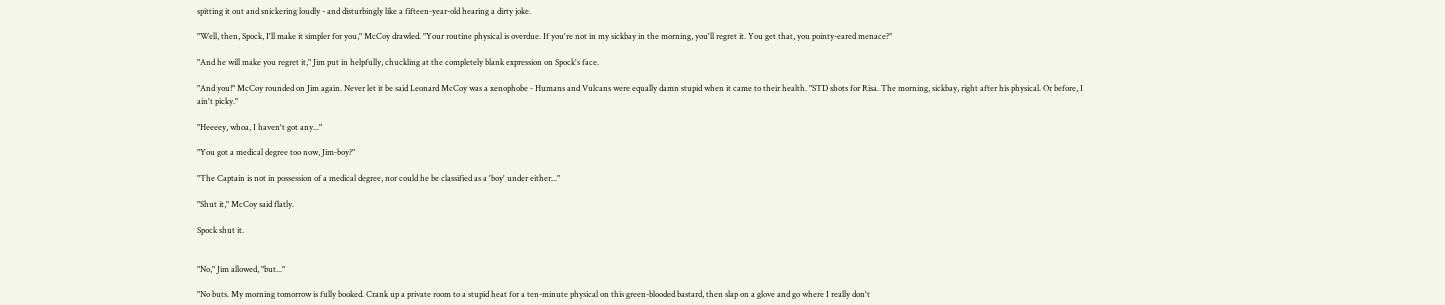spitting it out and snickering loudly - and disturbingly like a fifteen-year-old hearing a dirty joke.

"Well, then, Spock, I'll make it simpler for you," McCoy drawled. "Your routine physical is overdue. If you're not in my sickbay in the morning, you'll regret it. You get that, you pointy-eared menace?"

"And he will make you regret it," Jim put in helpfully, chuckling at the completely blank expression on Spock's face.

"And you!" McCoy rounded on Jim again. Never let it be said Leonard McCoy was a xenophobe - Humans and Vulcans were equally damn stupid when it came to their health. "STD shots for Risa. The morning, sickbay, right after his physical. Or before, I ain't picky."

"Heeeey, whoa, I haven't got any..."

"You got a medical degree too now, Jim-boy?"

"The Captain is not in possession of a medical degree, nor could he be classified as a 'boy' under either..."

"Shut it," McCoy said flatly.

Spock shut it.


"No," Jim allowed, "but..."

"No buts. My morning tomorrow is fully booked. Crank up a private room to a stupid heat for a ten-minute physical on this green-blooded bastard, then slap on a glove and go where I really don't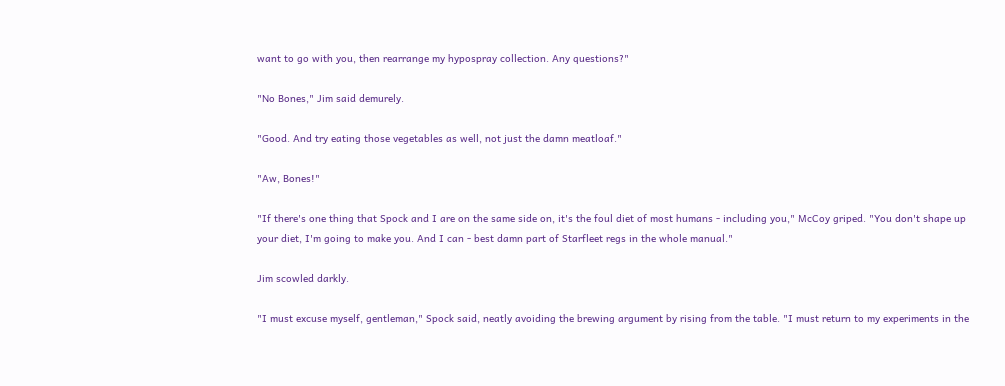want to go with you, then rearrange my hypospray collection. Any questions?"

"No Bones," Jim said demurely.

"Good. And try eating those vegetables as well, not just the damn meatloaf."

"Aw, Bones!"

"If there's one thing that Spock and I are on the same side on, it's the foul diet of most humans - including you," McCoy griped. "You don't shape up your diet, I'm going to make you. And I can - best damn part of Starfleet regs in the whole manual."

Jim scowled darkly.

"I must excuse myself, gentleman," Spock said, neatly avoiding the brewing argument by rising from the table. "I must return to my experiments in the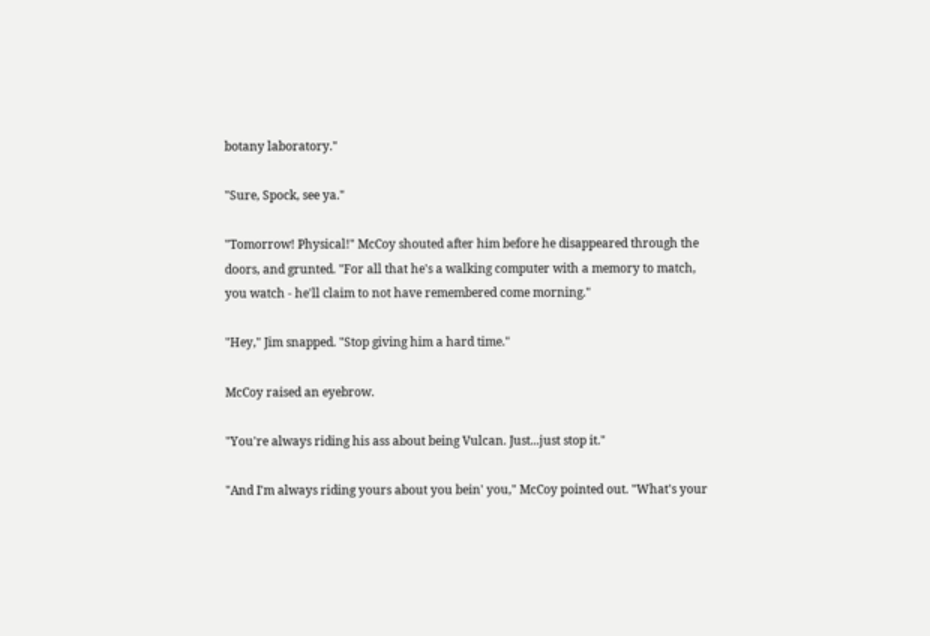botany laboratory."

"Sure, Spock, see ya."

"Tomorrow! Physical!" McCoy shouted after him before he disappeared through the doors, and grunted. "For all that he's a walking computer with a memory to match, you watch - he'll claim to not have remembered come morning."

"Hey," Jim snapped. "Stop giving him a hard time."

McCoy raised an eyebrow.

"You're always riding his ass about being Vulcan. Just...just stop it."

"And I'm always riding yours about you bein' you," McCoy pointed out. "What's your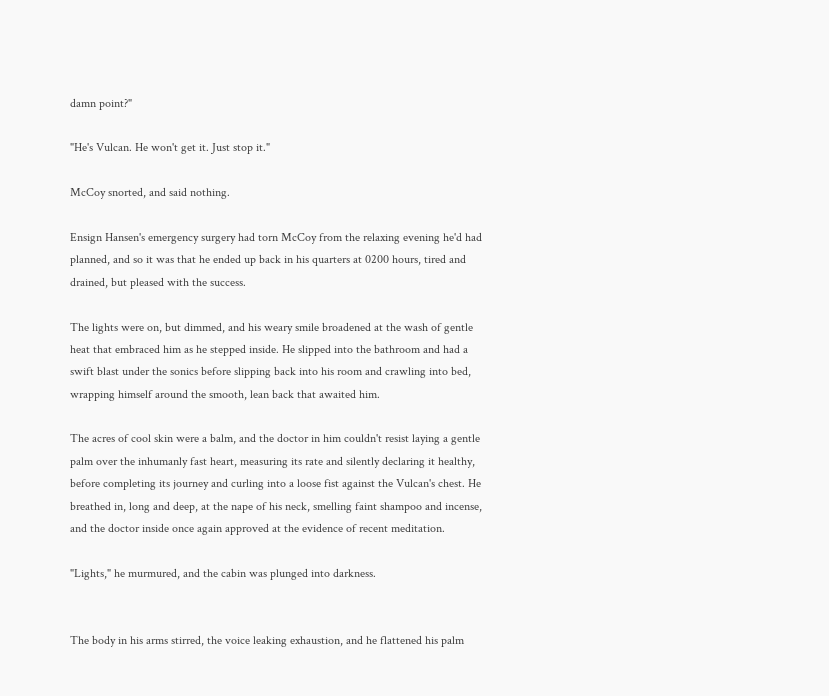damn point?"

"He's Vulcan. He won't get it. Just stop it."

McCoy snorted, and said nothing.

Ensign Hansen's emergency surgery had torn McCoy from the relaxing evening he'd had planned, and so it was that he ended up back in his quarters at 0200 hours, tired and drained, but pleased with the success.

The lights were on, but dimmed, and his weary smile broadened at the wash of gentle heat that embraced him as he stepped inside. He slipped into the bathroom and had a swift blast under the sonics before slipping back into his room and crawling into bed, wrapping himself around the smooth, lean back that awaited him.

The acres of cool skin were a balm, and the doctor in him couldn't resist laying a gentle palm over the inhumanly fast heart, measuring its rate and silently declaring it healthy, before completing its journey and curling into a loose fist against the Vulcan's chest. He breathed in, long and deep, at the nape of his neck, smelling faint shampoo and incense, and the doctor inside once again approved at the evidence of recent meditation.

"Lights," he murmured, and the cabin was plunged into darkness.


The body in his arms stirred, the voice leaking exhaustion, and he flattened his palm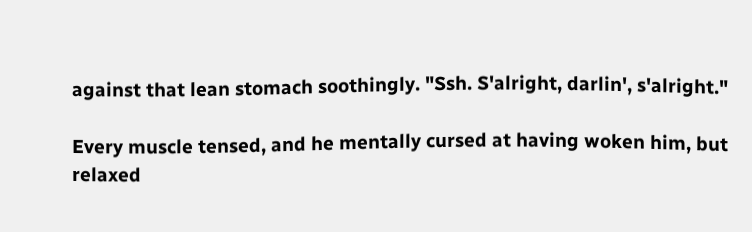against that lean stomach soothingly. "Ssh. S'alright, darlin', s'alright."

Every muscle tensed, and he mentally cursed at having woken him, but relaxed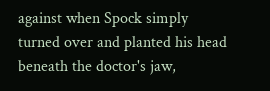against when Spock simply turned over and planted his head beneath the doctor's jaw,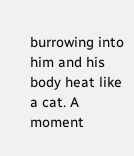burrowing into him and his body heat like a cat. A moment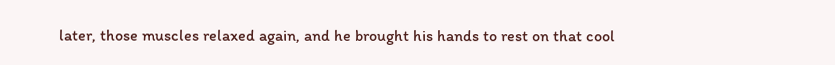later, those muscles relaxed again, and he brought his hands to rest on that cool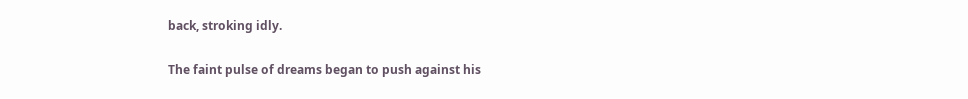back, stroking idly.

The faint pulse of dreams began to push against his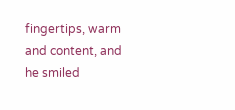fingertips, warm and content, and he smiled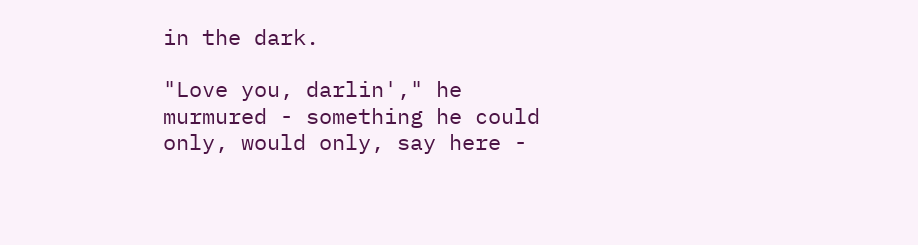in the dark.

"Love you, darlin'," he murmured - something he could only, would only, say here -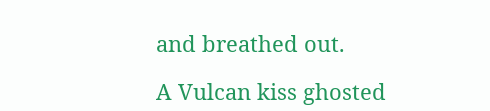and breathed out.

A Vulcan kiss ghosted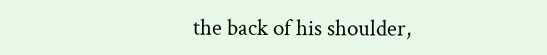the back of his shoulder,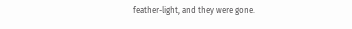feather-light, and they were gone.